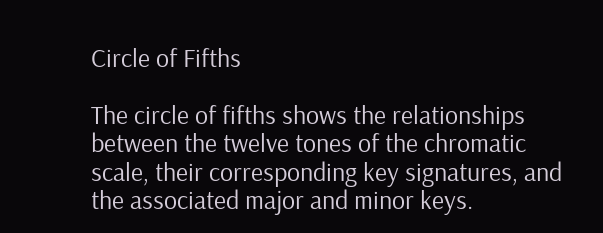Circle of Fifths

The circle of fifths shows the relationships between the twelve tones of the chromatic scale, their corresponding key signatures, and the associated major and minor keys.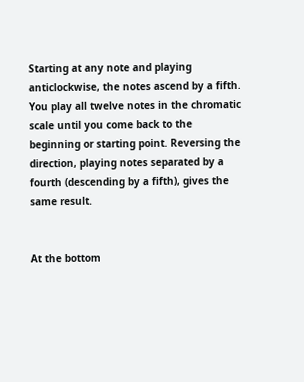Starting at any note and playing anticlockwise, the notes ascend by a fifth. You play all twelve notes in the chromatic scale until you come back to the beginning or starting point. Reversing the direction, playing notes separated by a fourth (descending by a fifth), gives the same result.


At the bottom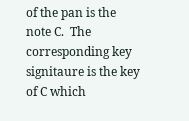of the pan is the note C.  The corresponding key signitaure is the key of C which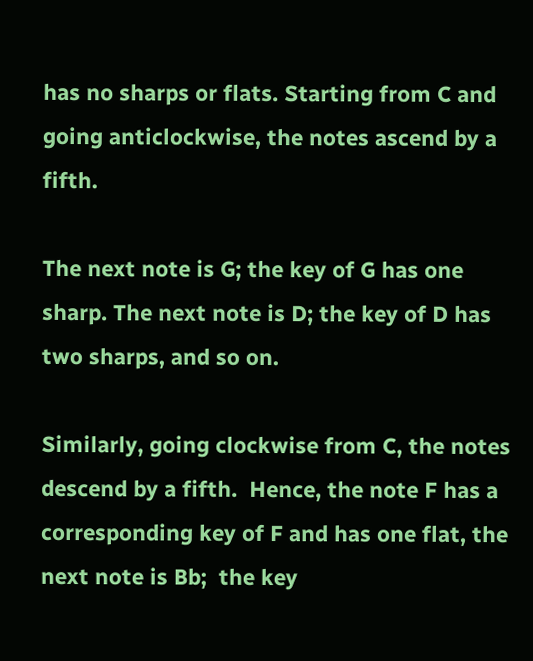has no sharps or flats. Starting from C and going anticlockwise, the notes ascend by a fifth.

The next note is G; the key of G has one sharp. The next note is D; the key of D has two sharps, and so on.

Similarly, going clockwise from C, the notes descend by a fifth.  Hence, the note F has a corresponding key of F and has one flat, the next note is Bb;  the key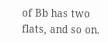of Bb has two flats, and so on.